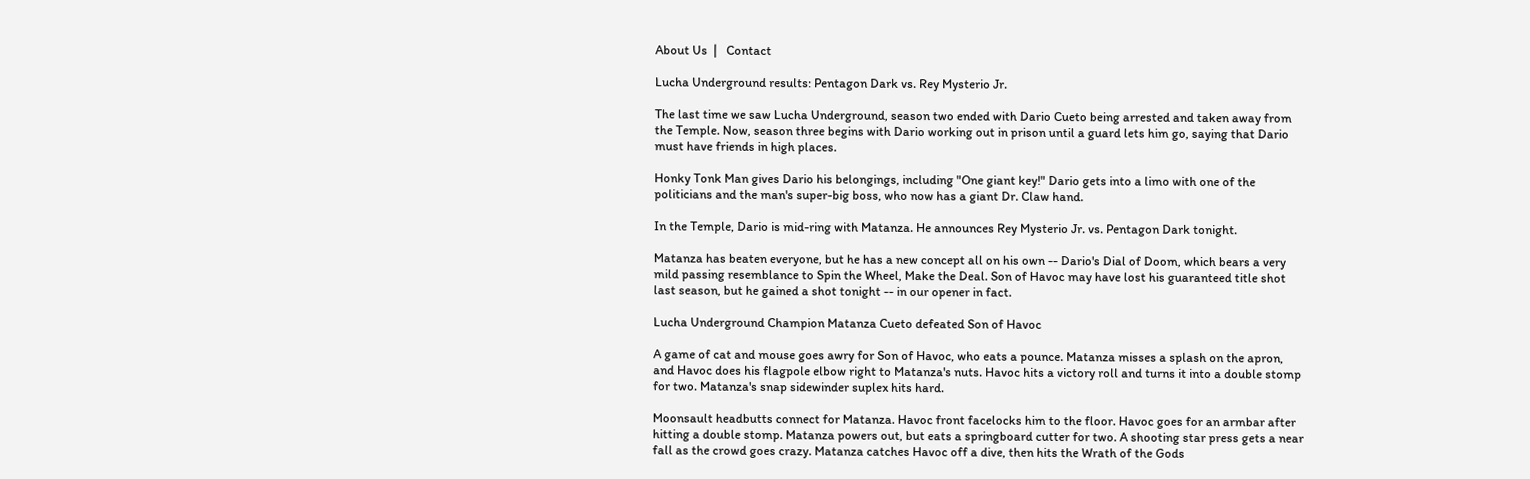About Us  |   Contact

Lucha Underground results: Pentagon Dark vs. Rey Mysterio Jr.

The last time we saw Lucha Underground, season two ended with Dario Cueto being arrested and taken away from the Temple. Now, season three begins with Dario working out in prison until a guard lets him go, saying that Dario must have friends in high places.

Honky Tonk Man gives Dario his belongings, including "One giant key!" Dario gets into a limo with one of the politicians and the man's super-big boss, who now has a giant Dr. Claw hand.

In the Temple, Dario is mid-ring with Matanza. He announces Rey Mysterio Jr. vs. Pentagon Dark tonight.

Matanza has beaten everyone, but he has a new concept all on his own -- Dario's Dial of Doom, which bears a very mild passing resemblance to Spin the Wheel, Make the Deal. Son of Havoc may have lost his guaranteed title shot last season, but he gained a shot tonight -- in our opener in fact.

Lucha Underground Champion Matanza Cueto defeated Son of Havoc

A game of cat and mouse goes awry for Son of Havoc, who eats a pounce. Matanza misses a splash on the apron, and Havoc does his flagpole elbow right to Matanza's nuts. Havoc hits a victory roll and turns it into a double stomp for two. Matanza's snap sidewinder suplex hits hard.

Moonsault headbutts connect for Matanza. Havoc front facelocks him to the floor. Havoc goes for an armbar after hitting a double stomp. Matanza powers out, but eats a springboard cutter for two. A shooting star press gets a near fall as the crowd goes crazy. Matanza catches Havoc off a dive, then hits the Wrath of the Gods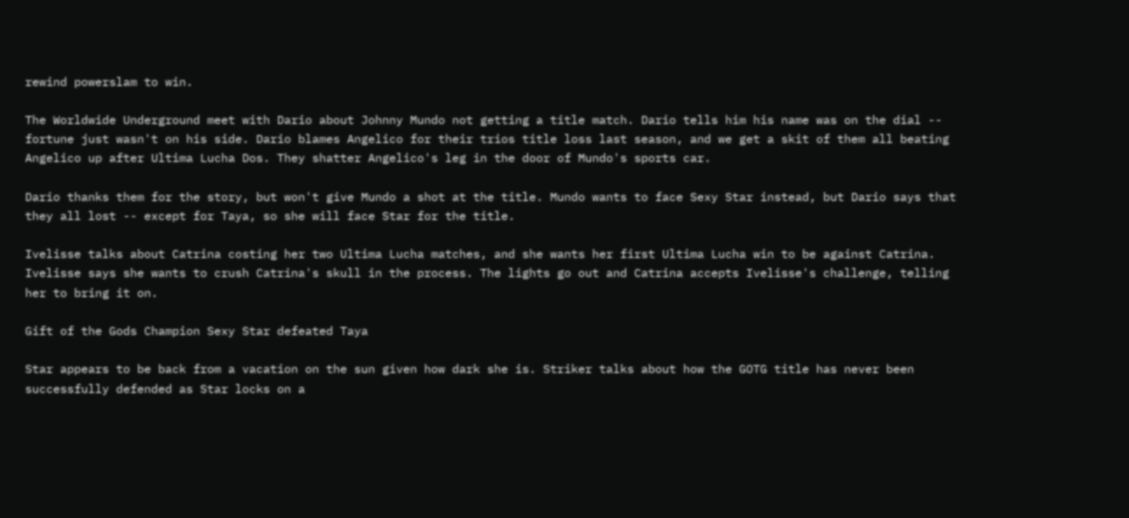rewind powerslam to win.

The Worldwide Underground meet with Dario about Johnny Mundo not getting a title match. Dario tells him his name was on the dial -- fortune just wasn't on his side. Dario blames Angelico for their trios title loss last season, and we get a skit of them all beating Angelico up after Ultima Lucha Dos. They shatter Angelico's leg in the door of Mundo's sports car.

Dario thanks them for the story, but won't give Mundo a shot at the title. Mundo wants to face Sexy Star instead, but Dario says that they all lost -- except for Taya, so she will face Star for the title.

Ivelisse talks about Catrina costing her two Ultima Lucha matches, and she wants her first Ultima Lucha win to be against Catrina. Ivelisse says she wants to crush Catrina's skull in the process. The lights go out and Catrina accepts Ivelisse's challenge, telling her to bring it on.

Gift of the Gods Champion Sexy Star defeated Taya

Star appears to be back from a vacation on the sun given how dark she is. Striker talks about how the GOTG title has never been successfully defended as Star locks on a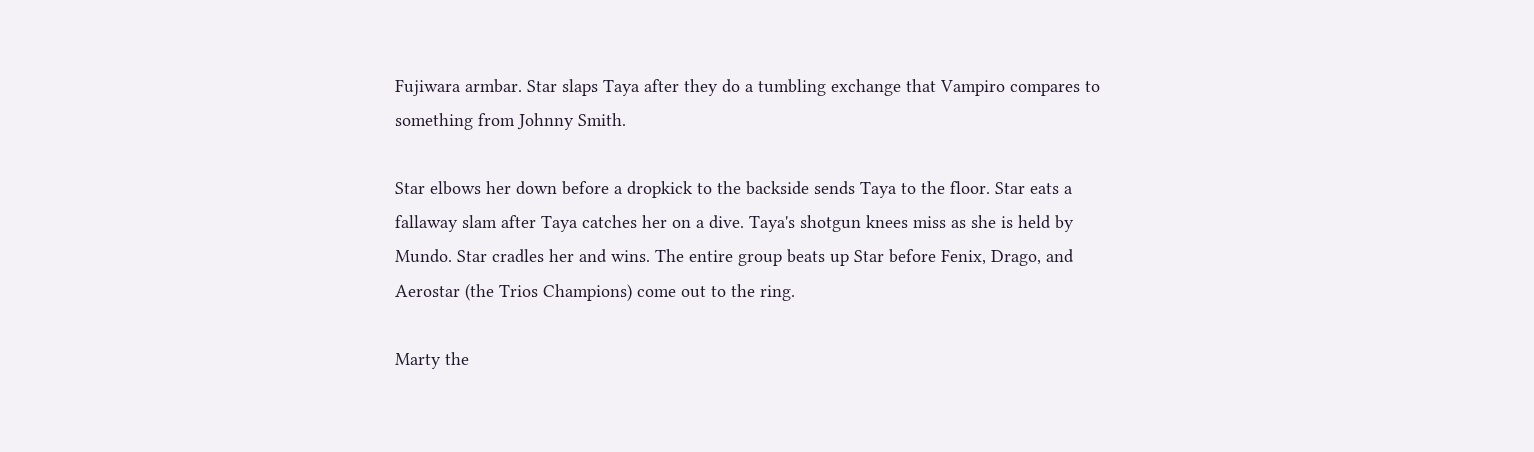Fujiwara armbar. Star slaps Taya after they do a tumbling exchange that Vampiro compares to something from Johnny Smith.

Star elbows her down before a dropkick to the backside sends Taya to the floor. Star eats a fallaway slam after Taya catches her on a dive. Taya's shotgun knees miss as she is held by Mundo. Star cradles her and wins. The entire group beats up Star before Fenix, Drago, and Aerostar (the Trios Champions) come out to the ring.

Marty the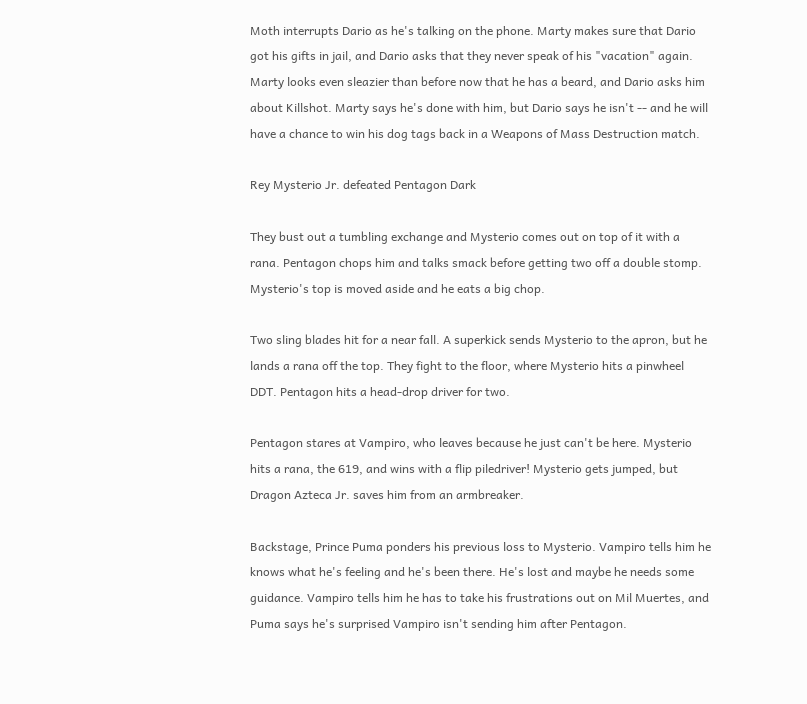Moth interrupts Dario as he's talking on the phone. Marty makes sure that Dario got his gifts in jail, and Dario asks that they never speak of his "vacation" again. Marty looks even sleazier than before now that he has a beard, and Dario asks him about Killshot. Marty says he's done with him, but Dario says he isn't -- and he will have a chance to win his dog tags back in a Weapons of Mass Destruction match.

Rey Mysterio Jr. defeated Pentagon Dark

They bust out a tumbling exchange and Mysterio comes out on top of it with a rana. Pentagon chops him and talks smack before getting two off a double stomp. Mysterio's top is moved aside and he eats a big chop.

Two sling blades hit for a near fall. A superkick sends Mysterio to the apron, but he lands a rana off the top. They fight to the floor, where Mysterio hits a pinwheel DDT. Pentagon hits a head-drop driver for two.

Pentagon stares at Vampiro, who leaves because he just can't be here. Mysterio hits a rana, the 619, and wins with a flip piledriver! Mysterio gets jumped, but Dragon Azteca Jr. saves him from an armbreaker.

Backstage, Prince Puma ponders his previous loss to Mysterio. Vampiro tells him he knows what he's feeling and he's been there. He's lost and maybe he needs some guidance. Vampiro tells him he has to take his frustrations out on Mil Muertes, and Puma says he's surprised Vampiro isn't sending him after Pentagon.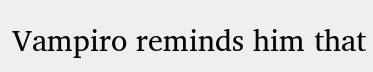Vampiro reminds him that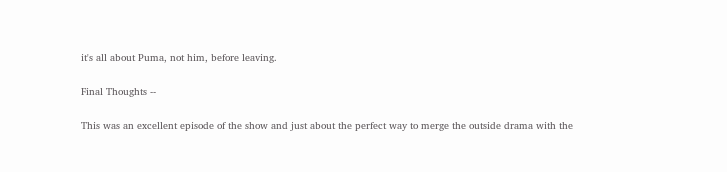it's all about Puma, not him, before leaving.

Final Thoughts --

This was an excellent episode of the show and just about the perfect way to merge the outside drama with the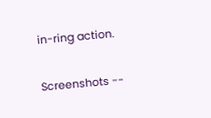in-ring action.

Screenshots --